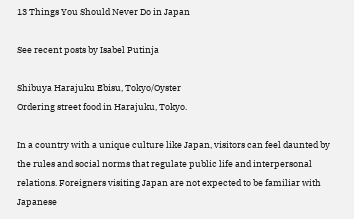13 Things You Should Never Do in Japan

See recent posts by Isabel Putinja

Shibuya Harajuku Ebisu, Tokyo/Oyster
Ordering street food in Harajuku, Tokyo.

In a country with a unique culture like Japan, visitors can feel daunted by the rules and social norms that regulate public life and interpersonal relations. Foreigners visiting Japan are not expected to be familiar with Japanese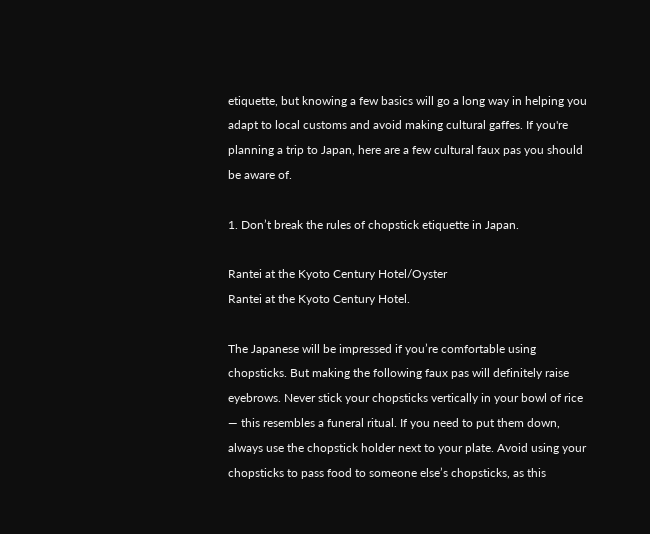etiquette, but knowing a few basics will go a long way in helping you adapt to local customs and avoid making cultural gaffes. If you're planning a trip to Japan, here are a few cultural faux pas you should be aware of.

1. Don’t break the rules of chopstick etiquette in Japan.

Rantei at the Kyoto Century Hotel/Oyster
Rantei at the Kyoto Century Hotel.

The Japanese will be impressed if you’re comfortable using chopsticks. But making the following faux pas will definitely raise eyebrows. Never stick your chopsticks vertically in your bowl of rice — this resembles a funeral ritual. If you need to put them down, always use the chopstick holder next to your plate. Avoid using your chopsticks to pass food to someone else’s chopsticks, as this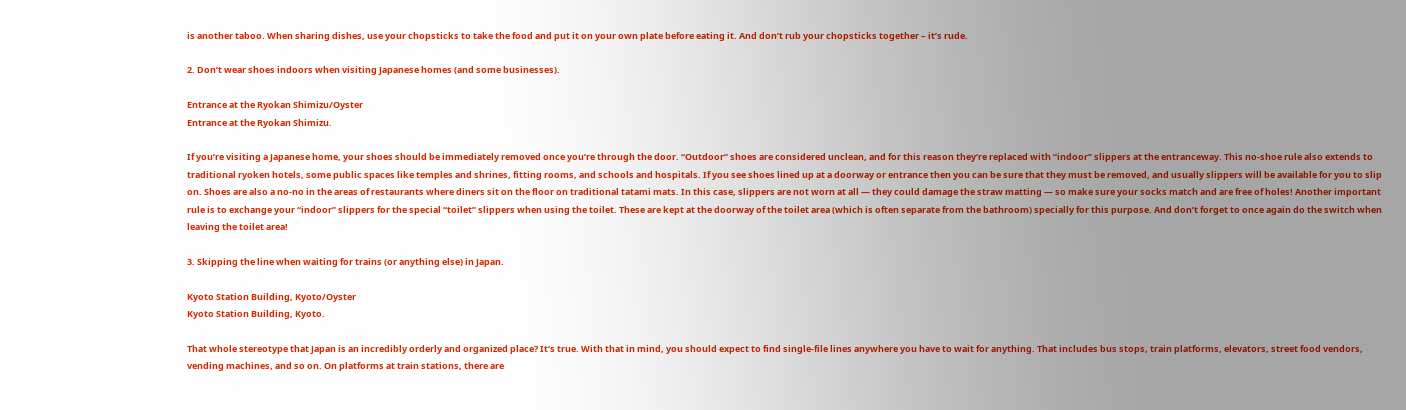is another taboo. When sharing dishes, use your chopsticks to take the food and put it on your own plate before eating it. And don’t rub your chopsticks together – it’s rude.

2. Don’t wear shoes indoors when visiting Japanese homes (and some businesses).

Entrance at the Ryokan Shimizu/Oyster
Entrance at the Ryokan Shimizu.

If you’re visiting a Japanese home, your shoes should be immediately removed once you’re through the door. “Outdoor” shoes are considered unclean, and for this reason they’re replaced with “indoor” slippers at the entranceway. This no-shoe rule also extends to traditional ryoken hotels, some public spaces like temples and shrines, fitting rooms, and schools and hospitals. If you see shoes lined up at a doorway or entrance then you can be sure that they must be removed, and usually slippers will be available for you to slip on. Shoes are also a no-no in the areas of restaurants where diners sit on the floor on traditional tatami mats. In this case, slippers are not worn at all — they could damage the straw matting — so make sure your socks match and are free of holes! Another important rule is to exchange your “indoor” slippers for the special “toilet” slippers when using the toilet. These are kept at the doorway of the toilet area (which is often separate from the bathroom) specially for this purpose. And don’t forget to once again do the switch when leaving the toilet area!

3. Skipping the line when waiting for trains (or anything else) in Japan.

Kyoto Station Building, Kyoto/Oyster
Kyoto Station Building, Kyoto.

That whole stereotype that Japan is an incredibly orderly and organized place? It’s true. With that in mind, you should expect to find single-file lines anywhere you have to wait for anything. That includes bus stops, train platforms, elevators, street food vendors, vending machines, and so on. On platforms at train stations, there are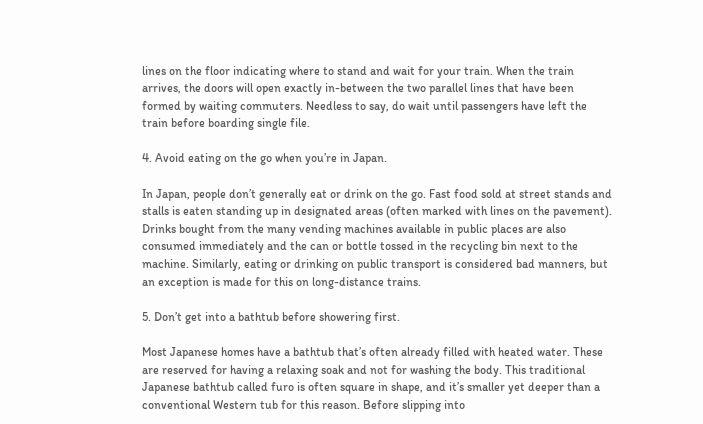lines on the floor indicating where to stand and wait for your train. When the train arrives, the doors will open exactly in-between the two parallel lines that have been formed by waiting commuters. Needless to say, do wait until passengers have left the train before boarding single file.

4. Avoid eating on the go when you’re in Japan.

In Japan, people don’t generally eat or drink on the go. Fast food sold at street stands and stalls is eaten standing up in designated areas (often marked with lines on the pavement). Drinks bought from the many vending machines available in public places are also consumed immediately and the can or bottle tossed in the recycling bin next to the machine. Similarly, eating or drinking on public transport is considered bad manners, but an exception is made for this on long-distance trains.

5. Don’t get into a bathtub before showering first.

Most Japanese homes have a bathtub that’s often already filled with heated water. These are reserved for having a relaxing soak and not for washing the body. This traditional Japanese bathtub called furo is often square in shape, and it’s smaller yet deeper than a conventional Western tub for this reason. Before slipping into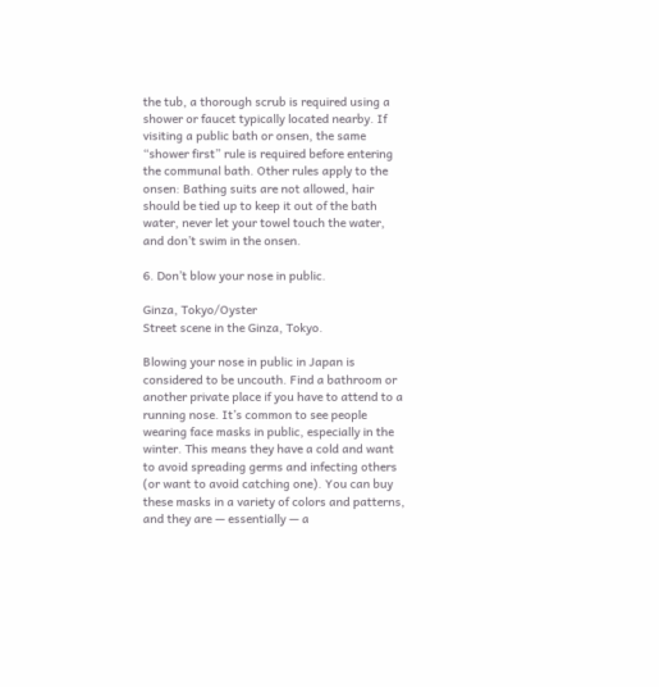the tub, a thorough scrub is required using a shower or faucet typically located nearby. If visiting a public bath or onsen, the same “shower first” rule is required before entering the communal bath. Other rules apply to the onsen: Bathing suits are not allowed, hair should be tied up to keep it out of the bath water, never let your towel touch the water, and don’t swim in the onsen.

6. Don’t blow your nose in public.

Ginza, Tokyo/Oyster
Street scene in the Ginza, Tokyo.

Blowing your nose in public in Japan is considered to be uncouth. Find a bathroom or another private place if you have to attend to a running nose. It’s common to see people wearing face masks in public, especially in the winter. This means they have a cold and want to avoid spreading germs and infecting others (or want to avoid catching one). You can buy these masks in a variety of colors and patterns, and they are — essentially — a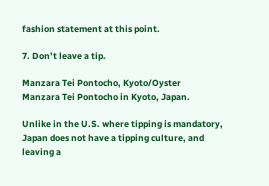fashion statement at this point.

7. Don’t leave a tip.

Manzara Tei Pontocho, Kyoto/Oyster
Manzara Tei Pontocho in Kyoto, Japan.

Unlike in the U.S. where tipping is mandatory, Japan does not have a tipping culture, and leaving a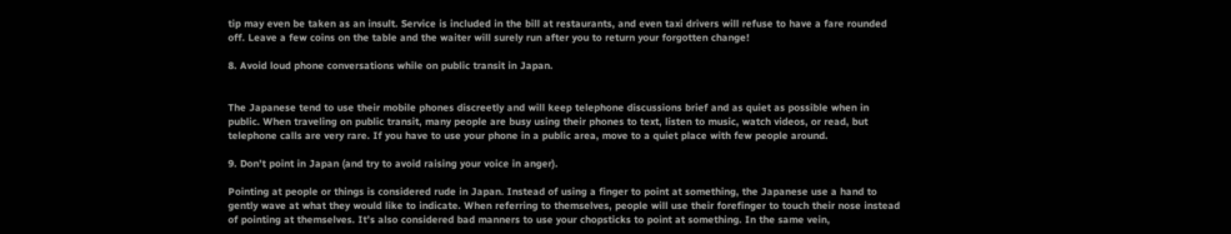tip may even be taken as an insult. Service is included in the bill at restaurants, and even taxi drivers will refuse to have a fare rounded off. Leave a few coins on the table and the waiter will surely run after you to return your forgotten change!

8. Avoid loud phone conversations while on public transit in Japan.


The Japanese tend to use their mobile phones discreetly and will keep telephone discussions brief and as quiet as possible when in public. When traveling on public transit, many people are busy using their phones to text, listen to music, watch videos, or read, but telephone calls are very rare. If you have to use your phone in a public area, move to a quiet place with few people around.

9. Don’t point in Japan (and try to avoid raising your voice in anger).

Pointing at people or things is considered rude in Japan. Instead of using a finger to point at something, the Japanese use a hand to gently wave at what they would like to indicate. When referring to themselves, people will use their forefinger to touch their nose instead of pointing at themselves. It’s also considered bad manners to use your chopsticks to point at something. In the same vein,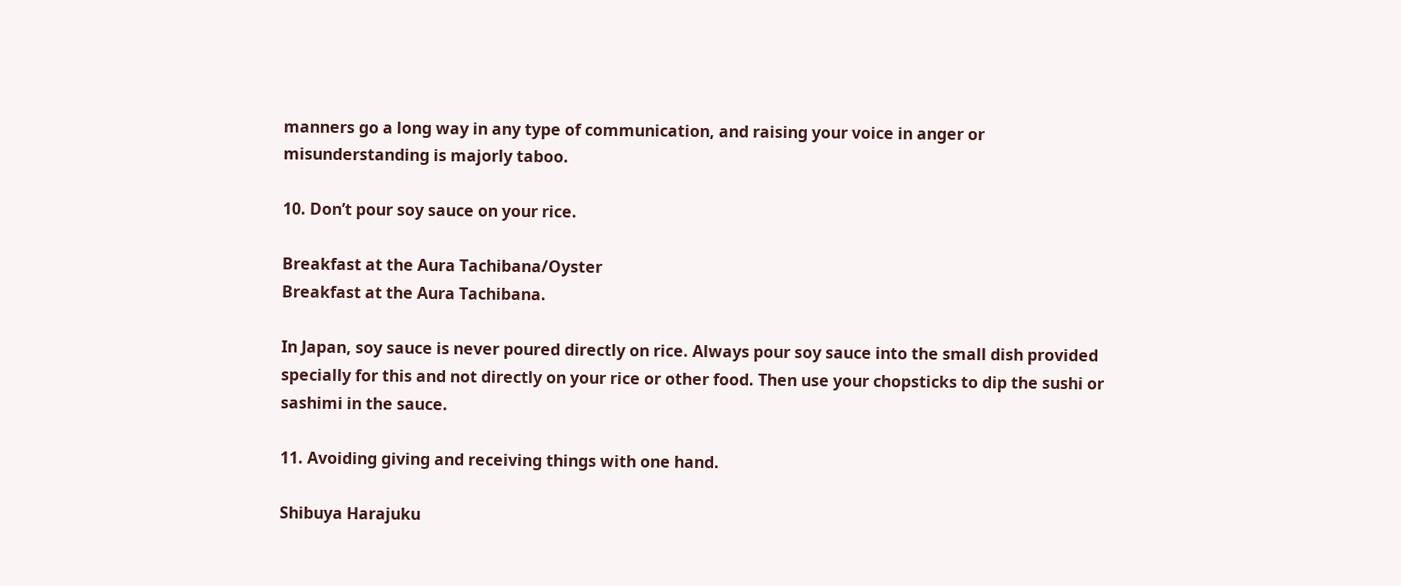manners go a long way in any type of communication, and raising your voice in anger or misunderstanding is majorly taboo.

10. Don’t pour soy sauce on your rice.

Breakfast at the Aura Tachibana/Oyster
Breakfast at the Aura Tachibana.

In Japan, soy sauce is never poured directly on rice. Always pour soy sauce into the small dish provided specially for this and not directly on your rice or other food. Then use your chopsticks to dip the sushi or sashimi in the sauce.

11. Avoiding giving and receiving things with one hand.

Shibuya Harajuku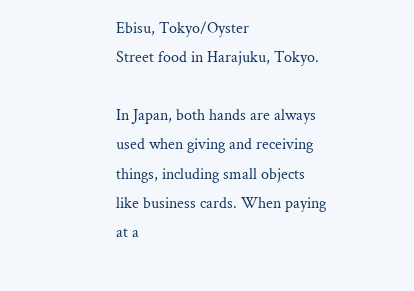Ebisu, Tokyo/Oyster
Street food in Harajuku, Tokyo.

In Japan, both hands are always used when giving and receiving things, including small objects like business cards. When paying at a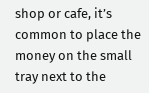shop or cafe, it’s common to place the money on the small tray next to the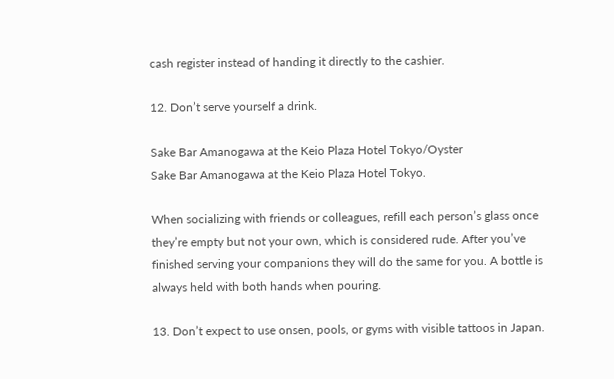cash register instead of handing it directly to the cashier.

12. Don’t serve yourself a drink.

Sake Bar Amanogawa at the Keio Plaza Hotel Tokyo/Oyster
Sake Bar Amanogawa at the Keio Plaza Hotel Tokyo.

When socializing with friends or colleagues, refill each person’s glass once they’re empty but not your own, which is considered rude. After you’ve finished serving your companions they will do the same for you. A bottle is always held with both hands when pouring.

13. Don’t expect to use onsen, pools, or gyms with visible tattoos in Japan.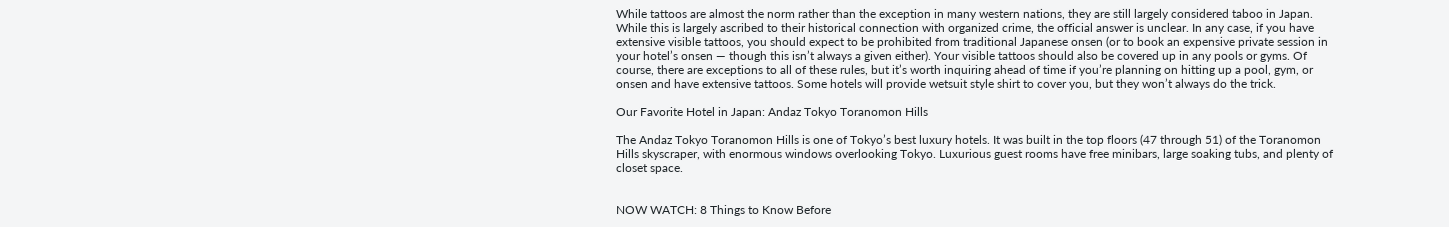While tattoos are almost the norm rather than the exception in many western nations, they are still largely considered taboo in Japan. While this is largely ascribed to their historical connection with organized crime, the official answer is unclear. In any case, if you have extensive visible tattoos, you should expect to be prohibited from traditional Japanese onsen (or to book an expensive private session in your hotel’s onsen — though this isn’t always a given either). Your visible tattoos should also be covered up in any pools or gyms. Of course, there are exceptions to all of these rules, but it’s worth inquiring ahead of time if you’re planning on hitting up a pool, gym, or onsen and have extensive tattoos. Some hotels will provide wetsuit style shirt to cover you, but they won’t always do the trick.

Our Favorite Hotel in Japan: Andaz Tokyo Toranomon Hills

The Andaz Tokyo Toranomon Hills is one of Tokyo’s best luxury hotels. It was built in the top floors (47 through 51) of the Toranomon Hills skyscraper, with enormous windows overlooking Tokyo. Luxurious guest rooms have free minibars, large soaking tubs, and plenty of closet space.


NOW WATCH: 8 Things to Know Before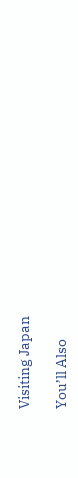Visiting Japan

You’ll Also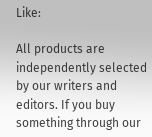Like:

All products are independently selected by our writers and editors. If you buy something through our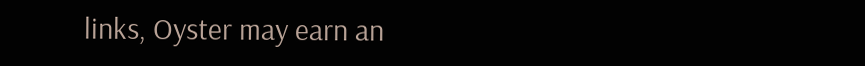links, Oyster may earn an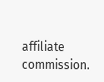affiliate commission.